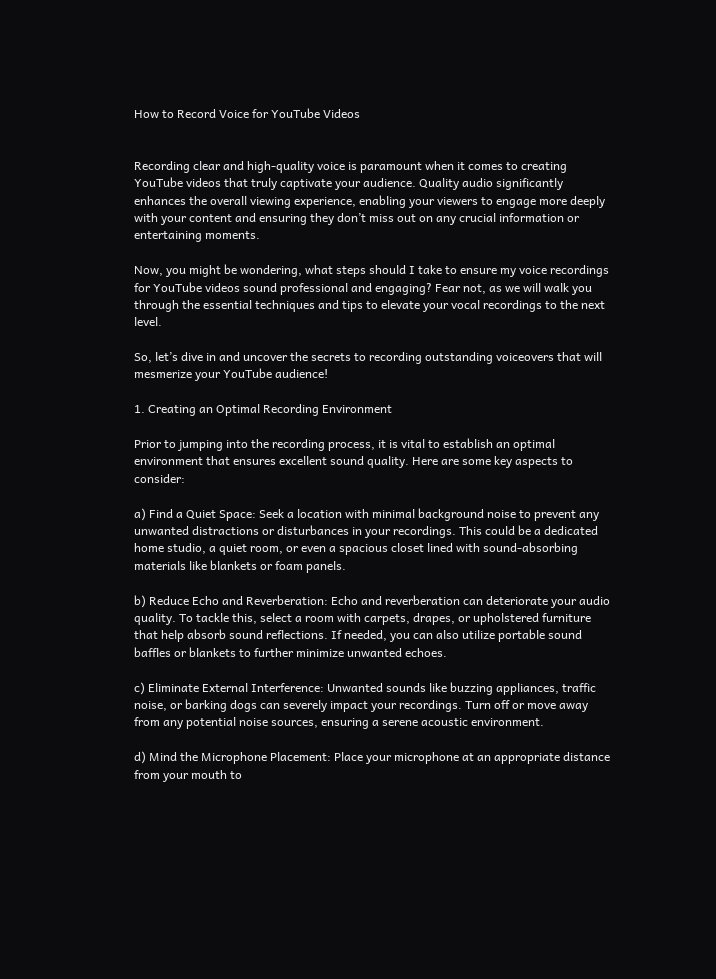How to Record Voice for YouTube Videos


Recording clear and high-quality voice is paramount when it comes to creating YouTube videos that truly captivate your audience. Quality audio significantly enhances the overall viewing experience, enabling your viewers to engage more deeply with your content and ensuring they don’t miss out on any crucial information or entertaining moments.

Now, you might be wondering, what steps should I take to ensure my voice recordings for YouTube videos sound professional and engaging? Fear not, as we will walk you through the essential techniques and tips to elevate your vocal recordings to the next level.

So, let’s dive in and uncover the secrets to recording outstanding voiceovers that will mesmerize your YouTube audience!

1. Creating an Optimal Recording Environment

Prior to jumping into the recording process, it is vital to establish an optimal environment that ensures excellent sound quality. Here are some key aspects to consider:

a) Find a Quiet Space: Seek a location with minimal background noise to prevent any unwanted distractions or disturbances in your recordings. This could be a dedicated home studio, a quiet room, or even a spacious closet lined with sound-absorbing materials like blankets or foam panels.

b) Reduce Echo and Reverberation: Echo and reverberation can deteriorate your audio quality. To tackle this, select a room with carpets, drapes, or upholstered furniture that help absorb sound reflections. If needed, you can also utilize portable sound baffles or blankets to further minimize unwanted echoes.

c) Eliminate External Interference: Unwanted sounds like buzzing appliances, traffic noise, or barking dogs can severely impact your recordings. Turn off or move away from any potential noise sources, ensuring a serene acoustic environment.

d) Mind the Microphone Placement: Place your microphone at an appropriate distance from your mouth to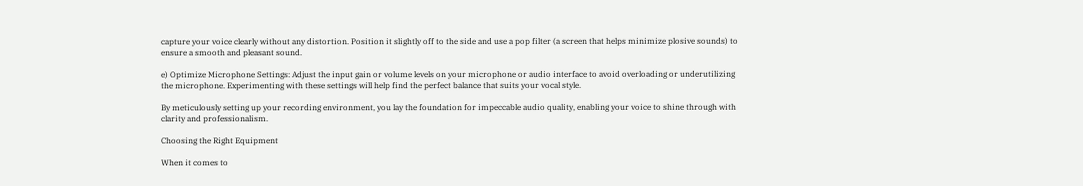capture your voice clearly without any distortion. Position it slightly off to the side and use a pop filter (a screen that helps minimize plosive sounds) to ensure a smooth and pleasant sound.

e) Optimize Microphone Settings: Adjust the input gain or volume levels on your microphone or audio interface to avoid overloading or underutilizing the microphone. Experimenting with these settings will help find the perfect balance that suits your vocal style.

By meticulously setting up your recording environment, you lay the foundation for impeccable audio quality, enabling your voice to shine through with clarity and professionalism.

Choosing the Right Equipment

When it comes to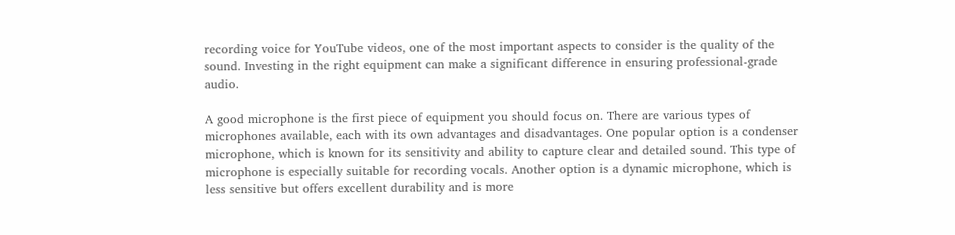recording voice for YouTube videos, one of the most important aspects to consider is the quality of the sound. Investing in the right equipment can make a significant difference in ensuring professional-grade audio.

A good microphone is the first piece of equipment you should focus on. There are various types of microphones available, each with its own advantages and disadvantages. One popular option is a condenser microphone, which is known for its sensitivity and ability to capture clear and detailed sound. This type of microphone is especially suitable for recording vocals. Another option is a dynamic microphone, which is less sensitive but offers excellent durability and is more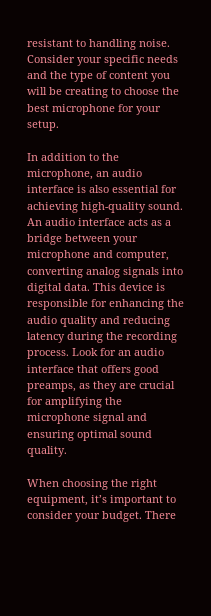resistant to handling noise. Consider your specific needs and the type of content you will be creating to choose the best microphone for your setup.

In addition to the microphone, an audio interface is also essential for achieving high-quality sound. An audio interface acts as a bridge between your microphone and computer, converting analog signals into digital data. This device is responsible for enhancing the audio quality and reducing latency during the recording process. Look for an audio interface that offers good preamps, as they are crucial for amplifying the microphone signal and ensuring optimal sound quality.

When choosing the right equipment, it’s important to consider your budget. There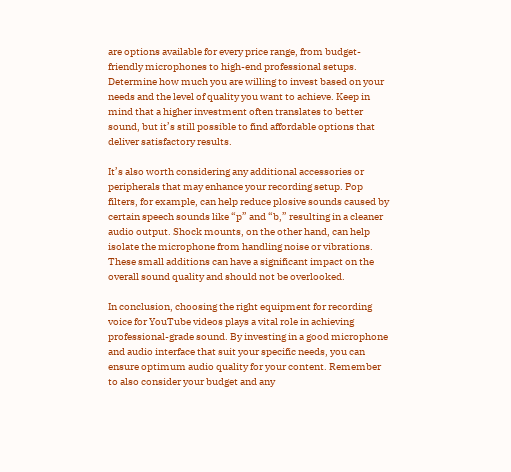are options available for every price range, from budget-friendly microphones to high-end professional setups. Determine how much you are willing to invest based on your needs and the level of quality you want to achieve. Keep in mind that a higher investment often translates to better sound, but it’s still possible to find affordable options that deliver satisfactory results.

It’s also worth considering any additional accessories or peripherals that may enhance your recording setup. Pop filters, for example, can help reduce plosive sounds caused by certain speech sounds like “p” and “b,” resulting in a cleaner audio output. Shock mounts, on the other hand, can help isolate the microphone from handling noise or vibrations. These small additions can have a significant impact on the overall sound quality and should not be overlooked.

In conclusion, choosing the right equipment for recording voice for YouTube videos plays a vital role in achieving professional-grade sound. By investing in a good microphone and audio interface that suit your specific needs, you can ensure optimum audio quality for your content. Remember to also consider your budget and any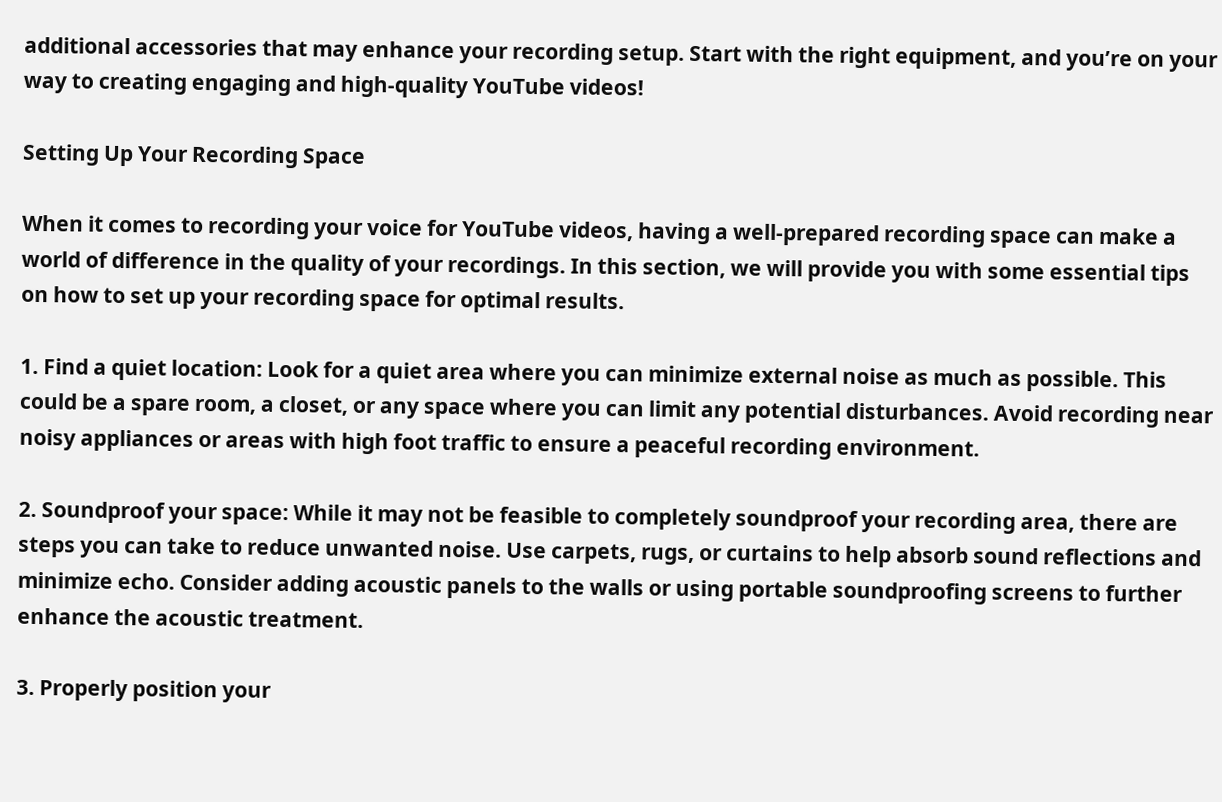additional accessories that may enhance your recording setup. Start with the right equipment, and you’re on your way to creating engaging and high-quality YouTube videos!

Setting Up Your Recording Space

When it comes to recording your voice for YouTube videos, having a well-prepared recording space can make a world of difference in the quality of your recordings. In this section, we will provide you with some essential tips on how to set up your recording space for optimal results.

1. Find a quiet location: Look for a quiet area where you can minimize external noise as much as possible. This could be a spare room, a closet, or any space where you can limit any potential disturbances. Avoid recording near noisy appliances or areas with high foot traffic to ensure a peaceful recording environment.

2. Soundproof your space: While it may not be feasible to completely soundproof your recording area, there are steps you can take to reduce unwanted noise. Use carpets, rugs, or curtains to help absorb sound reflections and minimize echo. Consider adding acoustic panels to the walls or using portable soundproofing screens to further enhance the acoustic treatment.

3. Properly position your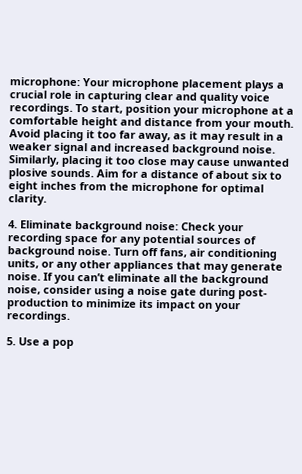microphone: Your microphone placement plays a crucial role in capturing clear and quality voice recordings. To start, position your microphone at a comfortable height and distance from your mouth. Avoid placing it too far away, as it may result in a weaker signal and increased background noise. Similarly, placing it too close may cause unwanted plosive sounds. Aim for a distance of about six to eight inches from the microphone for optimal clarity.

4. Eliminate background noise: Check your recording space for any potential sources of background noise. Turn off fans, air conditioning units, or any other appliances that may generate noise. If you can’t eliminate all the background noise, consider using a noise gate during post-production to minimize its impact on your recordings.

5. Use a pop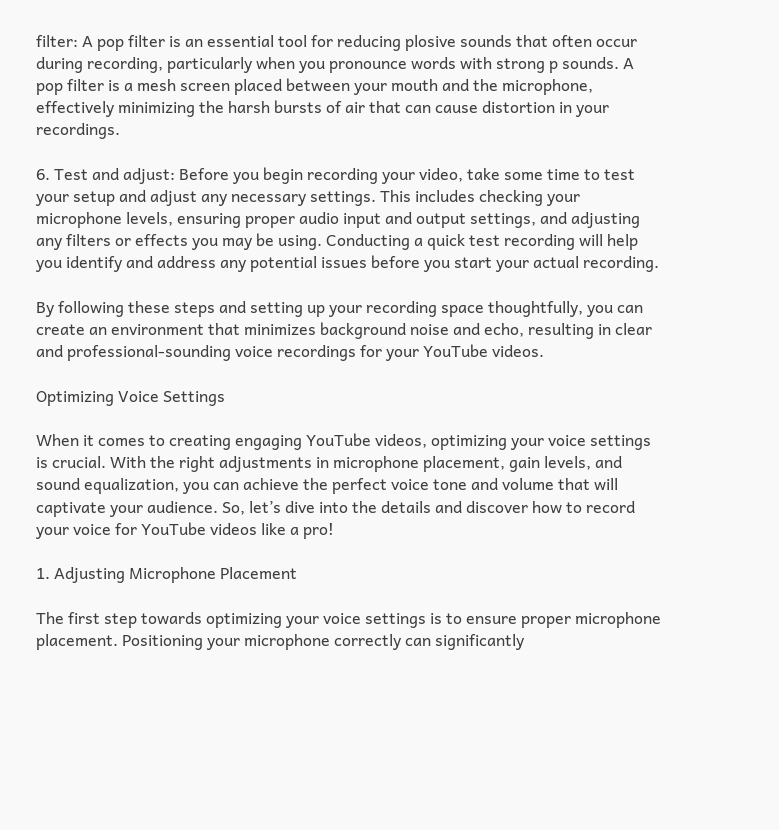filter: A pop filter is an essential tool for reducing plosive sounds that often occur during recording, particularly when you pronounce words with strong p sounds. A pop filter is a mesh screen placed between your mouth and the microphone, effectively minimizing the harsh bursts of air that can cause distortion in your recordings.

6. Test and adjust: Before you begin recording your video, take some time to test your setup and adjust any necessary settings. This includes checking your microphone levels, ensuring proper audio input and output settings, and adjusting any filters or effects you may be using. Conducting a quick test recording will help you identify and address any potential issues before you start your actual recording.

By following these steps and setting up your recording space thoughtfully, you can create an environment that minimizes background noise and echo, resulting in clear and professional-sounding voice recordings for your YouTube videos.

Optimizing Voice Settings

When it comes to creating engaging YouTube videos, optimizing your voice settings is crucial. With the right adjustments in microphone placement, gain levels, and sound equalization, you can achieve the perfect voice tone and volume that will captivate your audience. So, let’s dive into the details and discover how to record your voice for YouTube videos like a pro!

1. Adjusting Microphone Placement

The first step towards optimizing your voice settings is to ensure proper microphone placement. Positioning your microphone correctly can significantly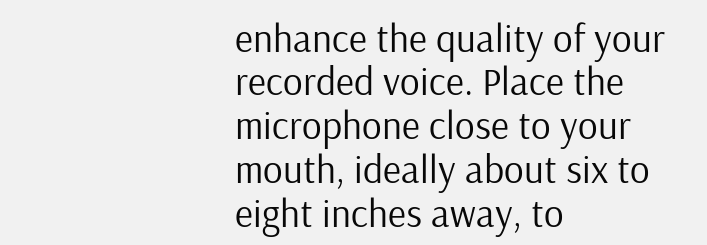enhance the quality of your recorded voice. Place the microphone close to your mouth, ideally about six to eight inches away, to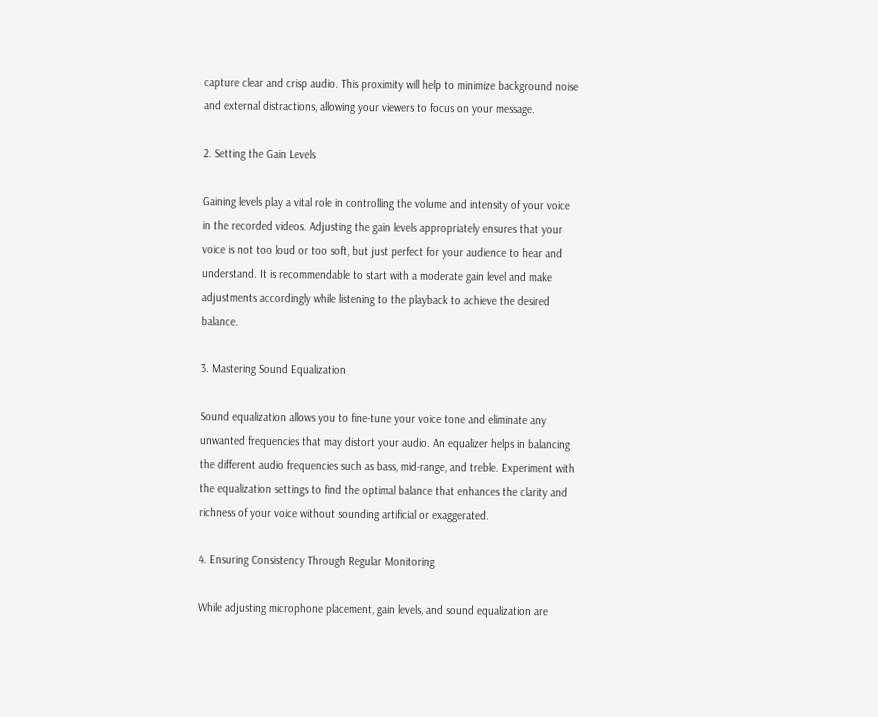capture clear and crisp audio. This proximity will help to minimize background noise and external distractions, allowing your viewers to focus on your message.

2. Setting the Gain Levels

Gaining levels play a vital role in controlling the volume and intensity of your voice in the recorded videos. Adjusting the gain levels appropriately ensures that your voice is not too loud or too soft, but just perfect for your audience to hear and understand. It is recommendable to start with a moderate gain level and make adjustments accordingly while listening to the playback to achieve the desired balance.

3. Mastering Sound Equalization

Sound equalization allows you to fine-tune your voice tone and eliminate any unwanted frequencies that may distort your audio. An equalizer helps in balancing the different audio frequencies such as bass, mid-range, and treble. Experiment with the equalization settings to find the optimal balance that enhances the clarity and richness of your voice without sounding artificial or exaggerated.

4. Ensuring Consistency Through Regular Monitoring

While adjusting microphone placement, gain levels, and sound equalization are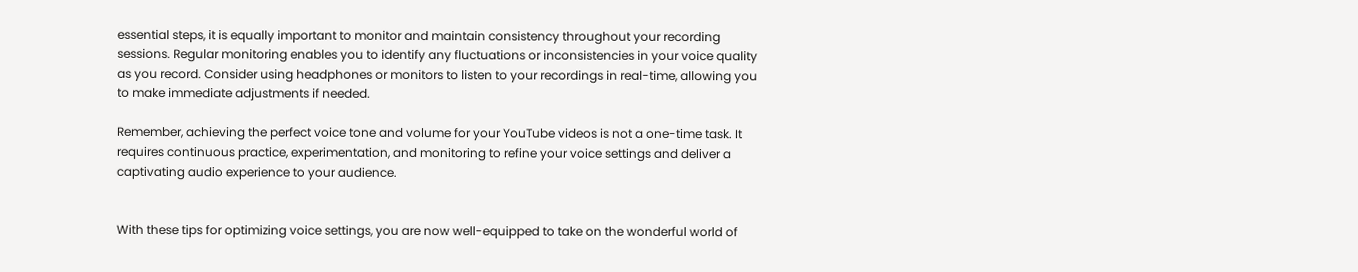essential steps, it is equally important to monitor and maintain consistency throughout your recording sessions. Regular monitoring enables you to identify any fluctuations or inconsistencies in your voice quality as you record. Consider using headphones or monitors to listen to your recordings in real-time, allowing you to make immediate adjustments if needed.

Remember, achieving the perfect voice tone and volume for your YouTube videos is not a one-time task. It requires continuous practice, experimentation, and monitoring to refine your voice settings and deliver a captivating audio experience to your audience.


With these tips for optimizing voice settings, you are now well-equipped to take on the wonderful world of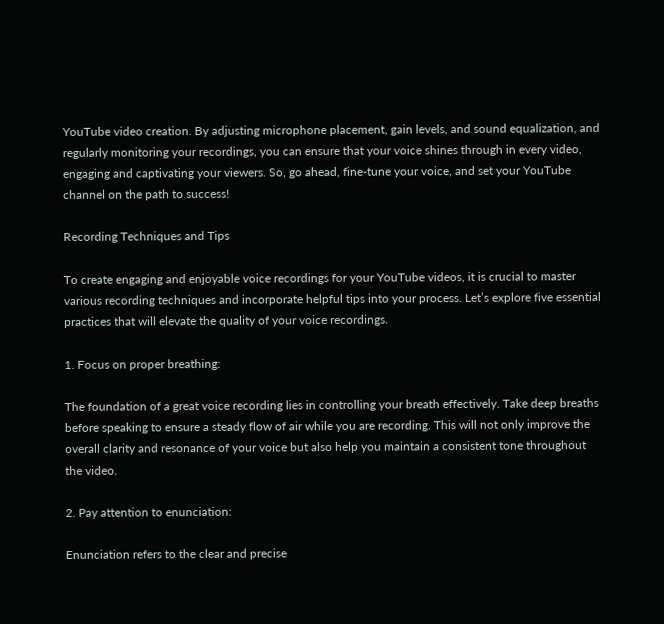YouTube video creation. By adjusting microphone placement, gain levels, and sound equalization, and regularly monitoring your recordings, you can ensure that your voice shines through in every video, engaging and captivating your viewers. So, go ahead, fine-tune your voice, and set your YouTube channel on the path to success!

Recording Techniques and Tips

To create engaging and enjoyable voice recordings for your YouTube videos, it is crucial to master various recording techniques and incorporate helpful tips into your process. Let’s explore five essential practices that will elevate the quality of your voice recordings.

1. Focus on proper breathing:

The foundation of a great voice recording lies in controlling your breath effectively. Take deep breaths before speaking to ensure a steady flow of air while you are recording. This will not only improve the overall clarity and resonance of your voice but also help you maintain a consistent tone throughout the video.

2. Pay attention to enunciation:

Enunciation refers to the clear and precise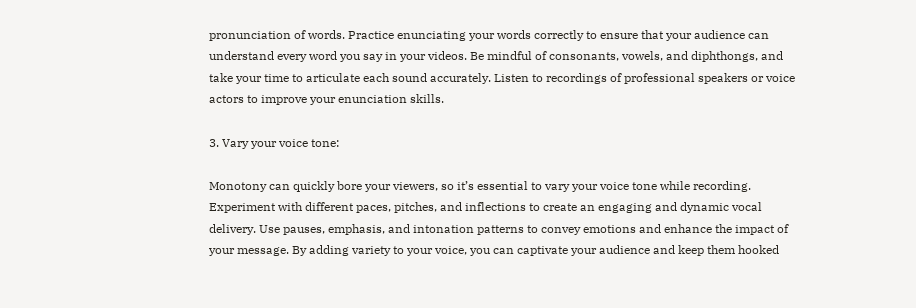pronunciation of words. Practice enunciating your words correctly to ensure that your audience can understand every word you say in your videos. Be mindful of consonants, vowels, and diphthongs, and take your time to articulate each sound accurately. Listen to recordings of professional speakers or voice actors to improve your enunciation skills.

3. Vary your voice tone:

Monotony can quickly bore your viewers, so it’s essential to vary your voice tone while recording. Experiment with different paces, pitches, and inflections to create an engaging and dynamic vocal delivery. Use pauses, emphasis, and intonation patterns to convey emotions and enhance the impact of your message. By adding variety to your voice, you can captivate your audience and keep them hooked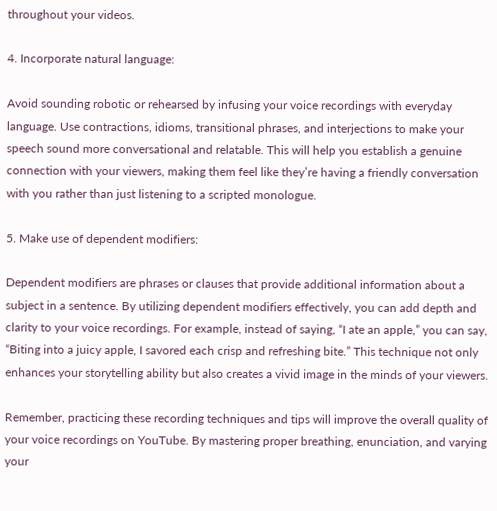throughout your videos.

4. Incorporate natural language:

Avoid sounding robotic or rehearsed by infusing your voice recordings with everyday language. Use contractions, idioms, transitional phrases, and interjections to make your speech sound more conversational and relatable. This will help you establish a genuine connection with your viewers, making them feel like they’re having a friendly conversation with you rather than just listening to a scripted monologue.

5. Make use of dependent modifiers:

Dependent modifiers are phrases or clauses that provide additional information about a subject in a sentence. By utilizing dependent modifiers effectively, you can add depth and clarity to your voice recordings. For example, instead of saying, “I ate an apple,” you can say, “Biting into a juicy apple, I savored each crisp and refreshing bite.” This technique not only enhances your storytelling ability but also creates a vivid image in the minds of your viewers.

Remember, practicing these recording techniques and tips will improve the overall quality of your voice recordings on YouTube. By mastering proper breathing, enunciation, and varying your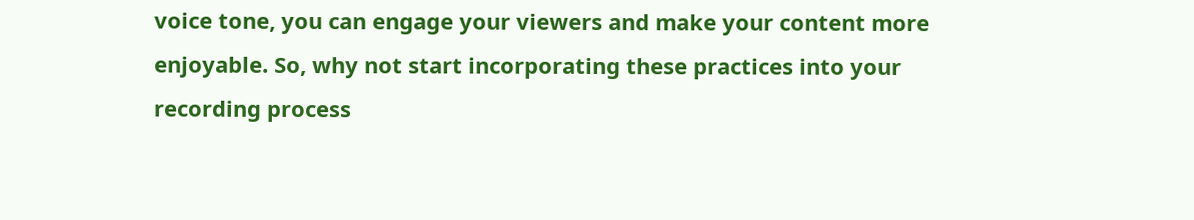voice tone, you can engage your viewers and make your content more enjoyable. So, why not start incorporating these practices into your recording process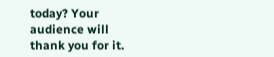today? Your audience will thank you for it.